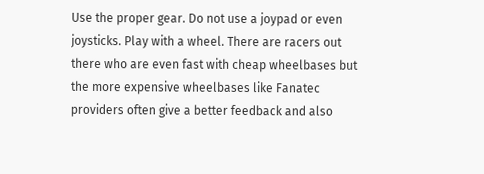Use the proper gear. Do not use a joypad or even joysticks. Play with a wheel. There are racers out there who are even fast with cheap wheelbases but the more expensive wheelbases like Fanatec providers often give a better feedback and also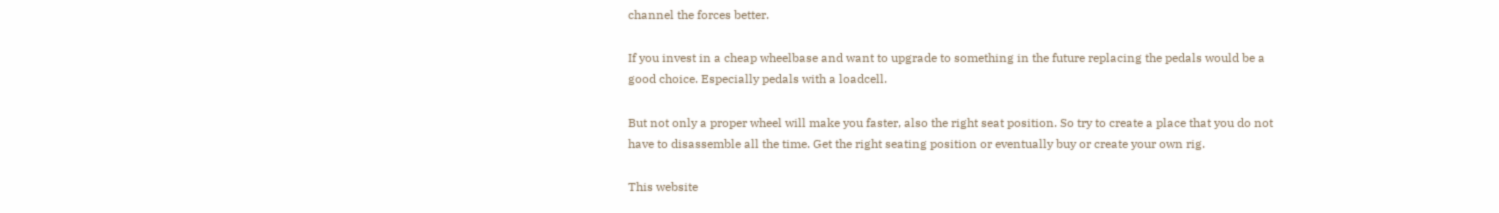channel the forces better.

If you invest in a cheap wheelbase and want to upgrade to something in the future replacing the pedals would be a good choice. Especially pedals with a loadcell.

But not only a proper wheel will make you faster, also the right seat position. So try to create a place that you do not have to disassemble all the time. Get the right seating position or eventually buy or create your own rig.

This website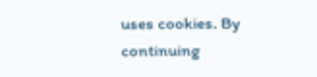uses cookies. By continuing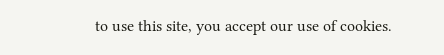to use this site, you accept our use of cookies.